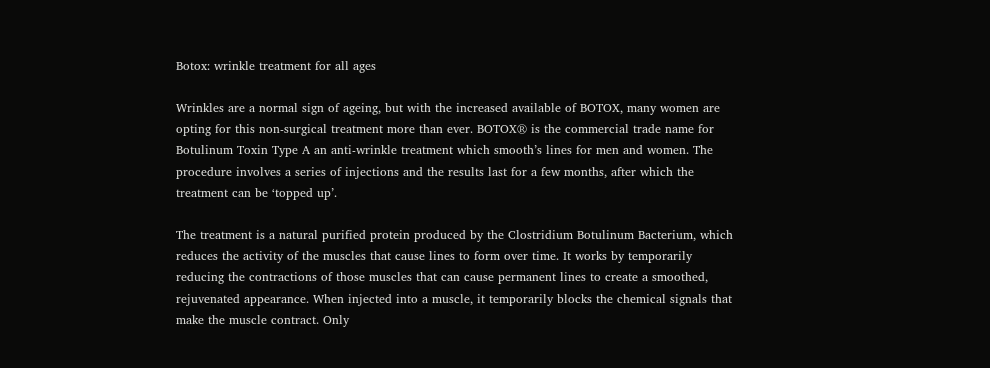Botox: wrinkle treatment for all ages

Wrinkles are a normal sign of ageing, but with the increased available of BOTOX, many women are opting for this non-surgical treatment more than ever. BOTOX® is the commercial trade name for Botulinum Toxin Type A an anti-wrinkle treatment which smooth’s lines for men and women. The procedure involves a series of injections and the results last for a few months, after which the treatment can be ‘topped up’.

The treatment is a natural purified protein produced by the Clostridium Botulinum Bacterium, which reduces the activity of the muscles that cause lines to form over time. It works by temporarily reducing the contractions of those muscles that can cause permanent lines to create a smoothed, rejuvenated appearance. When injected into a muscle, it temporarily blocks the chemical signals that make the muscle contract. Only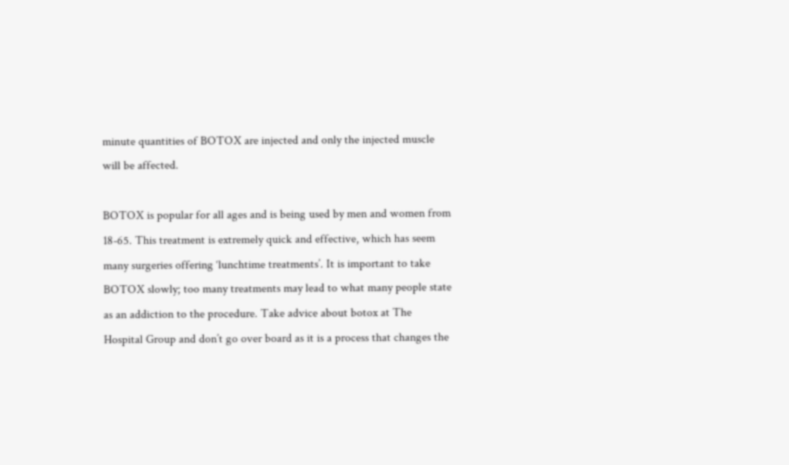minute quantities of BOTOX are injected and only the injected muscle will be affected.

BOTOX is popular for all ages and is being used by men and women from 18-65. This treatment is extremely quick and effective, which has seem many surgeries offering ‘lunchtime treatments’. It is important to take BOTOX slowly; too many treatments may lead to what many people state as an addiction to the procedure. Take advice about botox at The Hospital Group and don’t go over board as it is a process that changes the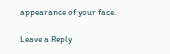appearance of your face.

Leave a Reply